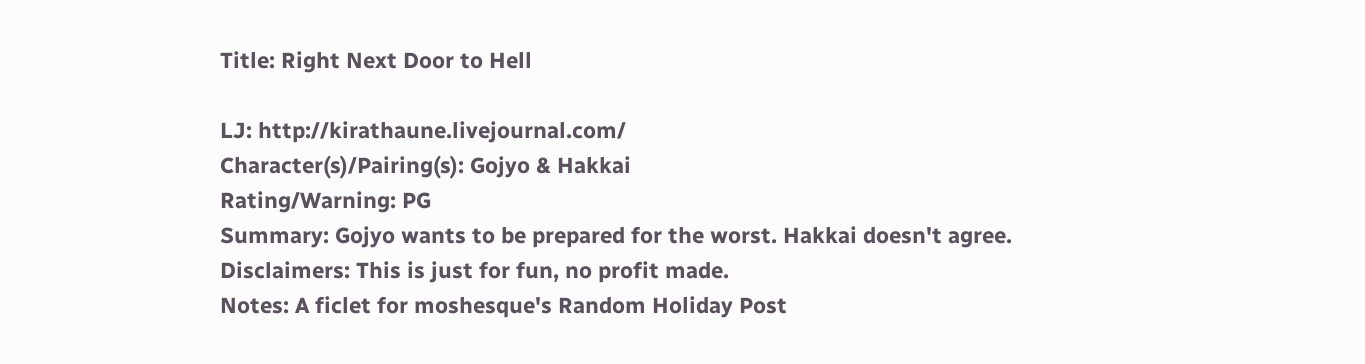Title: Right Next Door to Hell

LJ: http://kirathaune.livejournal.com/
Character(s)/Pairing(s): Gojyo & Hakkai
Rating/Warning: PG
Summary: Gojyo wants to be prepared for the worst. Hakkai doesn't agree.
Disclaimers: This is just for fun, no profit made.
Notes: A ficlet for moshesque's Random Holiday Post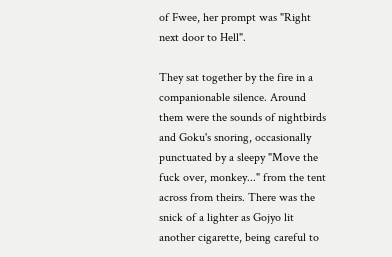of Fwee, her prompt was "Right next door to Hell".

They sat together by the fire in a companionable silence. Around them were the sounds of nightbirds and Goku's snoring, occasionally punctuated by a sleepy "Move the fuck over, monkey..." from the tent across from theirs. There was the snick of a lighter as Gojyo lit another cigarette, being careful to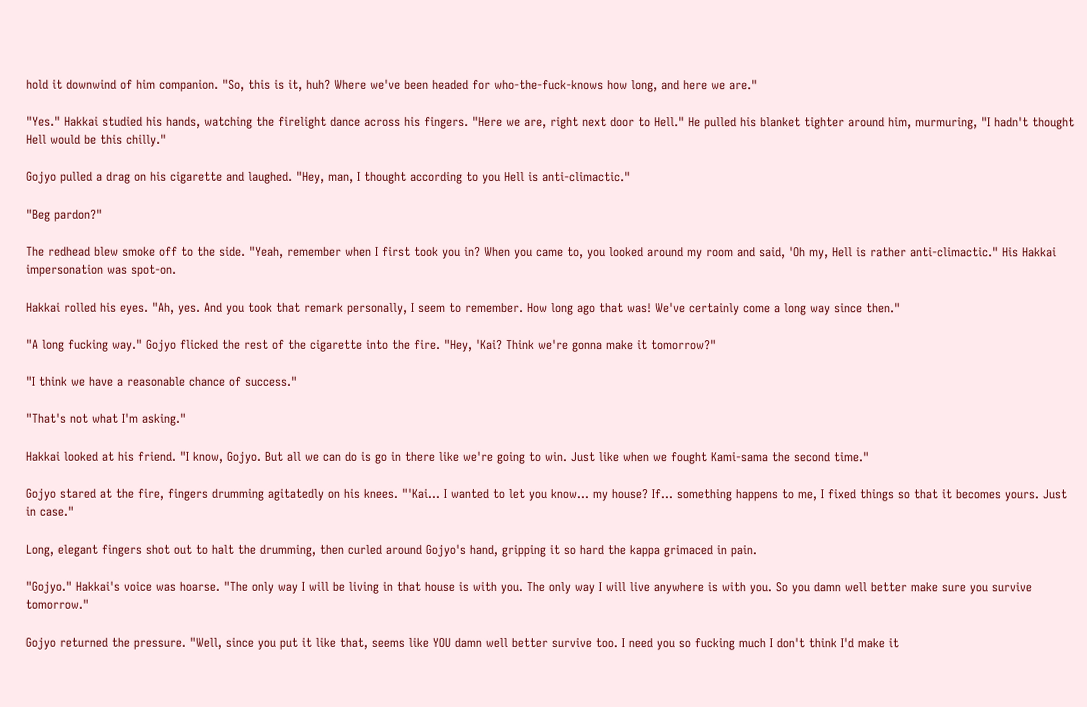hold it downwind of him companion. "So, this is it, huh? Where we've been headed for who-the-fuck-knows how long, and here we are."

"Yes." Hakkai studied his hands, watching the firelight dance across his fingers. "Here we are, right next door to Hell." He pulled his blanket tighter around him, murmuring, "I hadn't thought Hell would be this chilly."

Gojyo pulled a drag on his cigarette and laughed. "Hey, man, I thought according to you Hell is anti-climactic."

"Beg pardon?"

The redhead blew smoke off to the side. "Yeah, remember when I first took you in? When you came to, you looked around my room and said, 'Oh my, Hell is rather anti-climactic." His Hakkai impersonation was spot-on.

Hakkai rolled his eyes. "Ah, yes. And you took that remark personally, I seem to remember. How long ago that was! We've certainly come a long way since then."

"A long fucking way." Gojyo flicked the rest of the cigarette into the fire. "Hey, 'Kai? Think we're gonna make it tomorrow?"

"I think we have a reasonable chance of success."

"That's not what I'm asking."

Hakkai looked at his friend. "I know, Gojyo. But all we can do is go in there like we're going to win. Just like when we fought Kami-sama the second time."

Gojyo stared at the fire, fingers drumming agitatedly on his knees. "'Kai... I wanted to let you know... my house? If... something happens to me, I fixed things so that it becomes yours. Just in case."

Long, elegant fingers shot out to halt the drumming, then curled around Gojyo's hand, gripping it so hard the kappa grimaced in pain.

"Gojyo." Hakkai's voice was hoarse. "The only way I will be living in that house is with you. The only way I will live anywhere is with you. So you damn well better make sure you survive tomorrow."

Gojyo returned the pressure. "Well, since you put it like that, seems like YOU damn well better survive too. I need you so fucking much I don't think I'd make it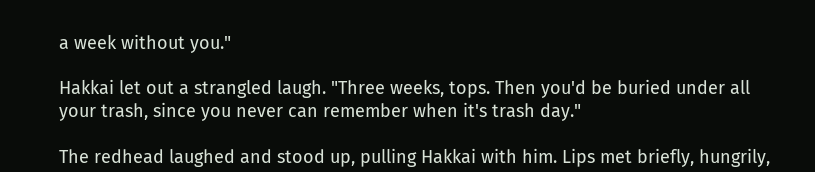a week without you."

Hakkai let out a strangled laugh. "Three weeks, tops. Then you'd be buried under all your trash, since you never can remember when it's trash day."

The redhead laughed and stood up, pulling Hakkai with him. Lips met briefly, hungrily,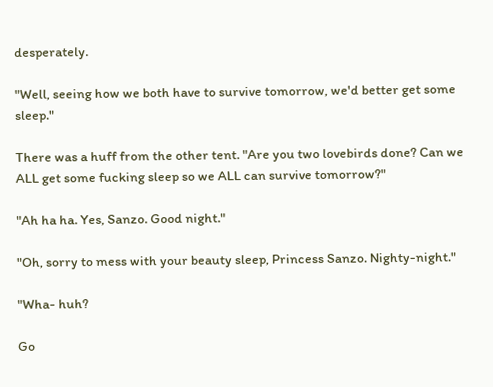desperately.

"Well, seeing how we both have to survive tomorrow, we'd better get some sleep."

There was a huff from the other tent. "Are you two lovebirds done? Can we ALL get some fucking sleep so we ALL can survive tomorrow?"

"Ah ha ha. Yes, Sanzo. Good night."

"Oh, sorry to mess with your beauty sleep, Princess Sanzo. Nighty-night."

"Wha- huh?

Go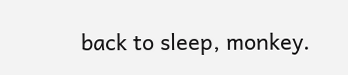back to sleep, monkey.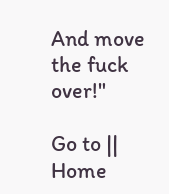And move the fuck over!"

Go to || Home